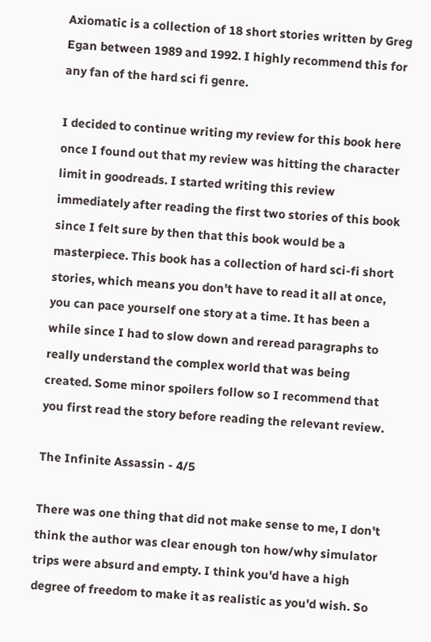Axiomatic is a collection of 18 short stories written by Greg Egan between 1989 and 1992. I highly recommend this for any fan of the hard sci fi genre.

I decided to continue writing my review for this book here once I found out that my review was hitting the character limit in goodreads. I started writing this review immediately after reading the first two stories of this book since I felt sure by then that this book would be a masterpiece. This book has a collection of hard sci-fi short stories, which means you don't have to read it all at once, you can pace yourself one story at a time. It has been a while since I had to slow down and reread paragraphs to really understand the complex world that was being created. Some minor spoilers follow so I recommend that you first read the story before reading the relevant review.

The Infinite Assassin - 4/5

There was one thing that did not make sense to me, I don't think the author was clear enough ton how/why simulator trips were absurd and empty. I think you'd have a high degree of freedom to make it as realistic as you'd wish. So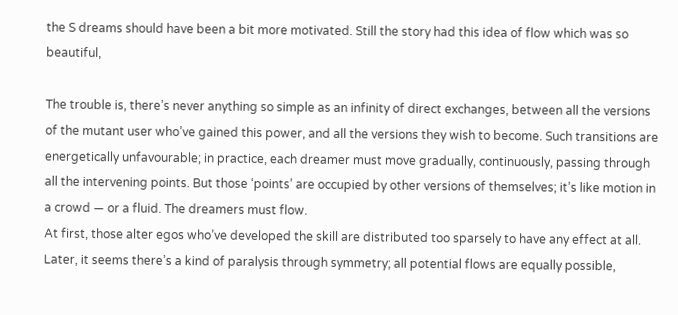the S dreams should have been a bit more motivated. Still the story had this idea of flow which was so beautiful,

The trouble is, there’s never anything so simple as an infinity of direct exchanges, between all the versions of the mutant user who’ve gained this power, and all the versions they wish to become. Such transitions are energetically unfavourable; in practice, each dreamer must move gradually, continuously, passing through all the intervening points. But those ‘points’ are occupied by other versions of themselves; it’s like motion in a crowd — or a fluid. The dreamers must flow.
At first, those alter egos who’ve developed the skill are distributed too sparsely to have any effect at all. Later, it seems there’s a kind of paralysis through symmetry; all potential flows are equally possible,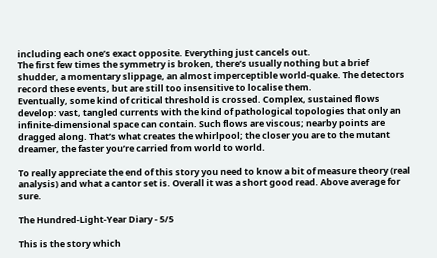including each one’s exact opposite. Everything just cancels out.
The first few times the symmetry is broken, there’s usually nothing but a brief shudder, a momentary slippage, an almost imperceptible world-quake. The detectors record these events, but are still too insensitive to localise them.
Eventually, some kind of critical threshold is crossed. Complex, sustained flows develop: vast, tangled currents with the kind of pathological topologies that only an infinite-dimensional space can contain. Such flows are viscous; nearby points are dragged along. That’s what creates the whirlpool; the closer you are to the mutant dreamer, the faster you’re carried from world to world.

To really appreciate the end of this story you need to know a bit of measure theory (real analysis) and what a cantor set is. Overall it was a short good read. Above average for sure.

The Hundred-Light-Year Diary - 5/5

This is the story which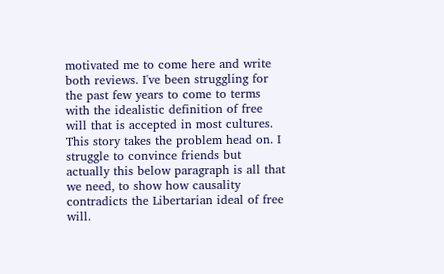motivated me to come here and write both reviews. I've been struggling for the past few years to come to terms with the idealistic definition of free will that is accepted in most cultures. This story takes the problem head on. I struggle to convince friends but actually this below paragraph is all that we need, to show how causality contradicts the Libertarian ideal of free will.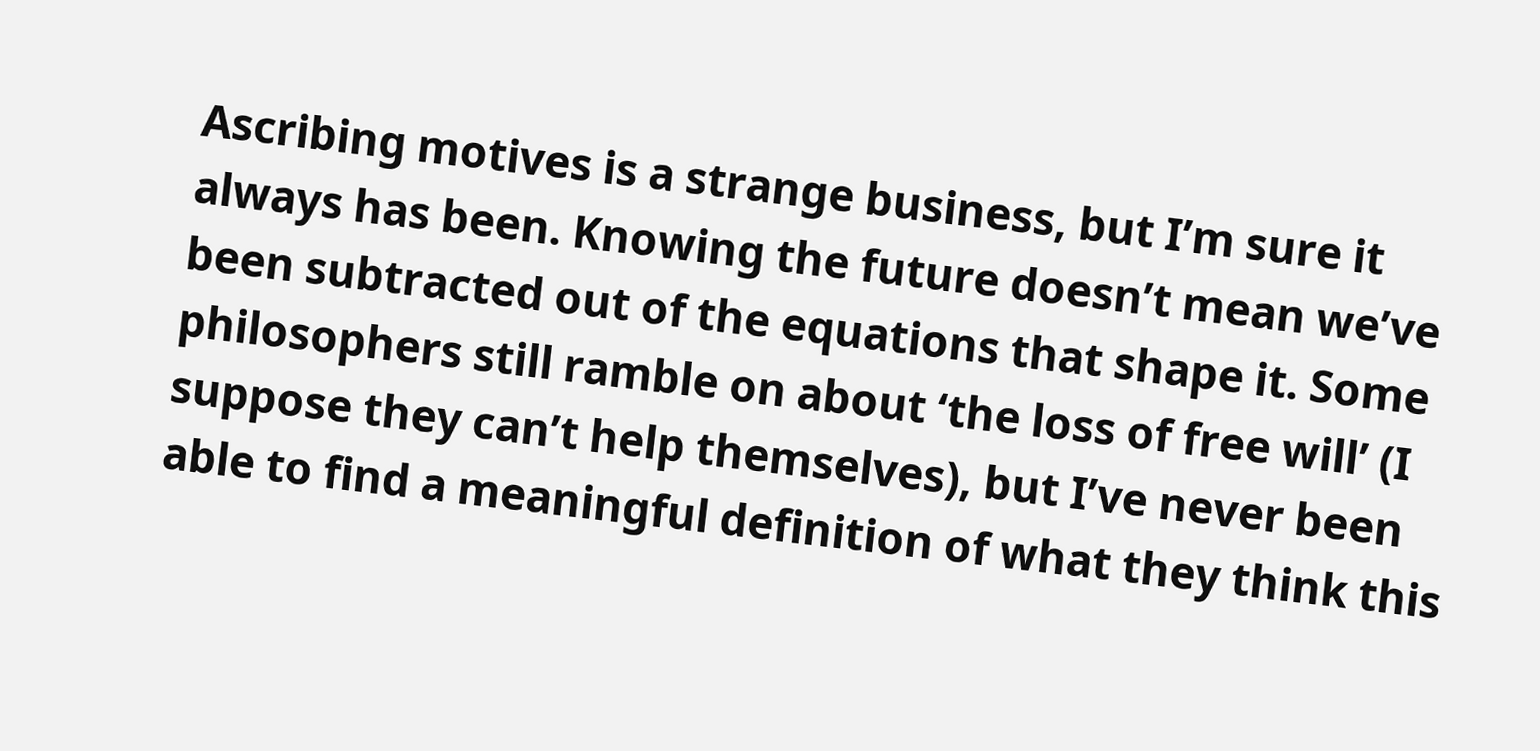Ascribing motives is a strange business, but I’m sure it always has been. Knowing the future doesn’t mean we’ve been subtracted out of the equations that shape it. Some philosophers still ramble on about ‘the loss of free will’ (I suppose they can’t help themselves), but I’ve never been able to find a meaningful definition of what they think this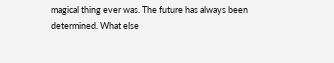magical thing ever was. The future has always been determined. What else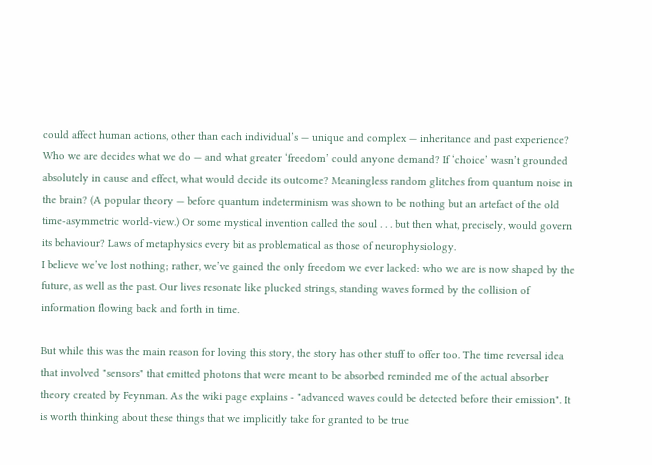could affect human actions, other than each individual’s — unique and complex — inheritance and past experience? Who we are decides what we do — and what greater ‘freedom’ could anyone demand? If ‘choice’ wasn’t grounded absolutely in cause and effect, what would decide its outcome? Meaningless random glitches from quantum noise in the brain? (A popular theory — before quantum indeterminism was shown to be nothing but an artefact of the old time-asymmetric world-view.) Or some mystical invention called the soul . . . but then what, precisely, would govern its behaviour? Laws of metaphysics every bit as problematical as those of neurophysiology.
I believe we’ve lost nothing; rather, we’ve gained the only freedom we ever lacked: who we are is now shaped by the future, as well as the past. Our lives resonate like plucked strings, standing waves formed by the collision of information flowing back and forth in time.

But while this was the main reason for loving this story, the story has other stuff to offer too. The time reversal idea that involved "sensors" that emitted photons that were meant to be absorbed reminded me of the actual absorber theory created by Feynman. As the wiki page explains - "advanced waves could be detected before their emission". It is worth thinking about these things that we implicitly take for granted to be true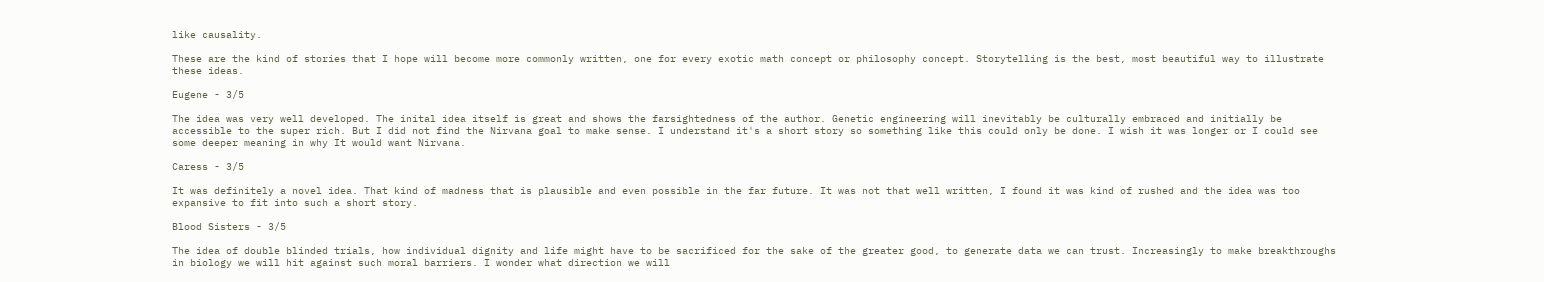like causality.

These are the kind of stories that I hope will become more commonly written, one for every exotic math concept or philosophy concept. Storytelling is the best, most beautiful way to illustrate these ideas.

Eugene - 3/5

The idea was very well developed. The inital idea itself is great and shows the farsightedness of the author. Genetic engineering will inevitably be culturally embraced and initially be accessible to the super rich. But I did not find the Nirvana goal to make sense. I understand it's a short story so something like this could only be done. I wish it was longer or I could see some deeper meaning in why It would want Nirvana.

Caress - 3/5

It was definitely a novel idea. That kind of madness that is plausible and even possible in the far future. It was not that well written, I found it was kind of rushed and the idea was too expansive to fit into such a short story.

Blood Sisters - 3/5

The idea of double blinded trials, how individual dignity and life might have to be sacrificed for the sake of the greater good, to generate data we can trust. Increasingly to make breakthroughs in biology we will hit against such moral barriers. I wonder what direction we will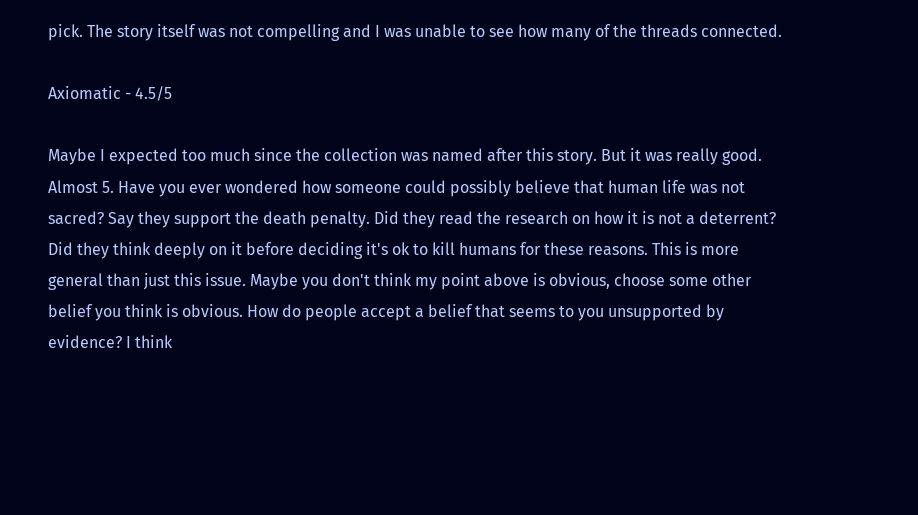pick. The story itself was not compelling and I was unable to see how many of the threads connected.

Axiomatic - 4.5/5

Maybe I expected too much since the collection was named after this story. But it was really good. Almost 5. Have you ever wondered how someone could possibly believe that human life was not sacred? Say they support the death penalty. Did they read the research on how it is not a deterrent? Did they think deeply on it before deciding it's ok to kill humans for these reasons. This is more general than just this issue. Maybe you don't think my point above is obvious, choose some other belief you think is obvious. How do people accept a belief that seems to you unsupported by evidence? I think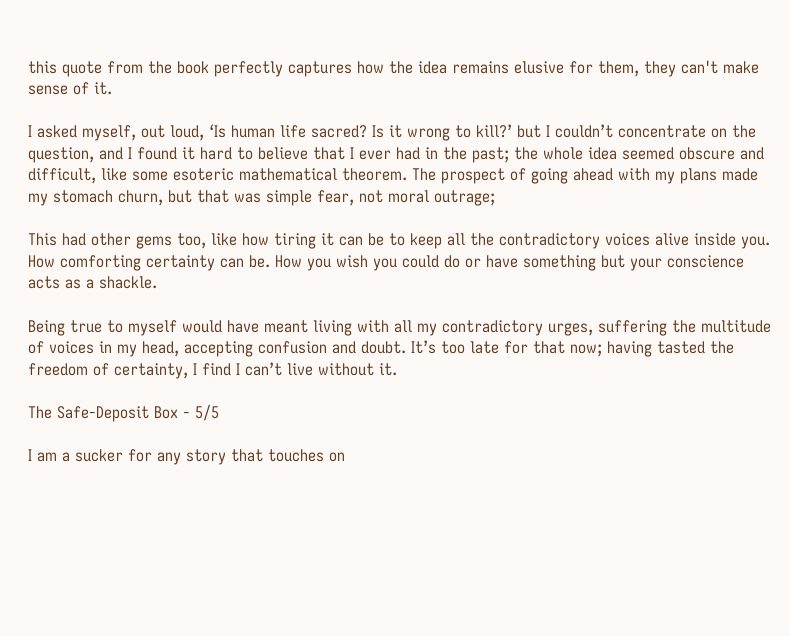this quote from the book perfectly captures how the idea remains elusive for them, they can't make sense of it.

I asked myself, out loud, ‘Is human life sacred? Is it wrong to kill?’ but I couldn’t concentrate on the question, and I found it hard to believe that I ever had in the past; the whole idea seemed obscure and difficult, like some esoteric mathematical theorem. The prospect of going ahead with my plans made my stomach churn, but that was simple fear, not moral outrage;

This had other gems too, like how tiring it can be to keep all the contradictory voices alive inside you. How comforting certainty can be. How you wish you could do or have something but your conscience acts as a shackle.

Being true to myself would have meant living with all my contradictory urges, suffering the multitude of voices in my head, accepting confusion and doubt. It’s too late for that now; having tasted the freedom of certainty, I find I can’t live without it.

The Safe-Deposit Box - 5/5

I am a sucker for any story that touches on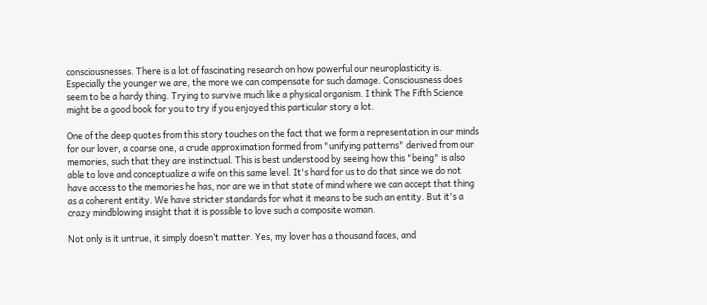consciousnesses. There is a lot of fascinating research on how powerful our neuroplasticity is. Especially the younger we are, the more we can compensate for such damage. Consciousness does seem to be a hardy thing. Trying to survive much like a physical organism. I think The Fifth Science might be a good book for you to try if you enjoyed this particular story a lot.

One of the deep quotes from this story touches on the fact that we form a representation in our minds for our lover, a coarse one, a crude approximation formed from "unifying patterns" derived from our memories, such that they are instinctual. This is best understood by seeing how this "being" is also able to love and conceptualize a wife on this same level. It's hard for us to do that since we do not have access to the memories he has, nor are we in that state of mind where we can accept that thing as a coherent entity. We have stricter standards for what it means to be such an entity. But it's a crazy mindblowing insight that it is possible to love such a composite woman.

Not only is it untrue, it simply doesn’t matter. Yes, my lover has a thousand faces, and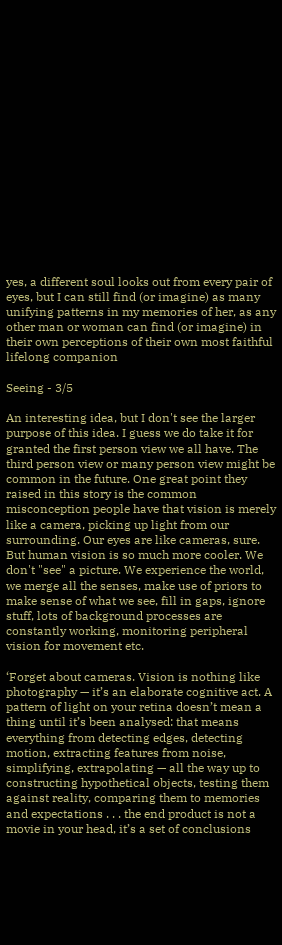yes, a different soul looks out from every pair of eyes, but I can still find (or imagine) as many unifying patterns in my memories of her, as any other man or woman can find (or imagine) in their own perceptions of their own most faithful lifelong companion

Seeing - 3/5

An interesting idea, but I don't see the larger purpose of this idea. I guess we do take it for granted the first person view we all have. The third person view or many person view might be common in the future. One great point they raised in this story is the common misconception people have that vision is merely like a camera, picking up light from our surrounding. Our eyes are like cameras, sure. But human vision is so much more cooler. We don't "see" a picture. We experience the world, we merge all the senses, make use of priors to make sense of what we see, fill in gaps, ignore stuff, lots of background processes are constantly working, monitoring peripheral vision for movement etc.

‘Forget about cameras. Vision is nothing like photography — it’s an elaborate cognitive act. A pattern of light on your retina doesn’t mean a thing until it’s been analysed: that means everything from detecting edges, detecting motion, extracting features from noise, simplifying, extrapolating — all the way up to constructing hypothetical objects, testing them against reality, comparing them to memories and expectations . . . the end product is not a movie in your head, it’s a set of conclusions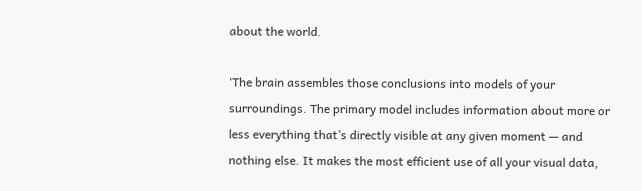about the world.

‘The brain assembles those conclusions into models of your surroundings. The primary model includes information about more or less everything that’s directly visible at any given moment — and nothing else. It makes the most efficient use of all your visual data,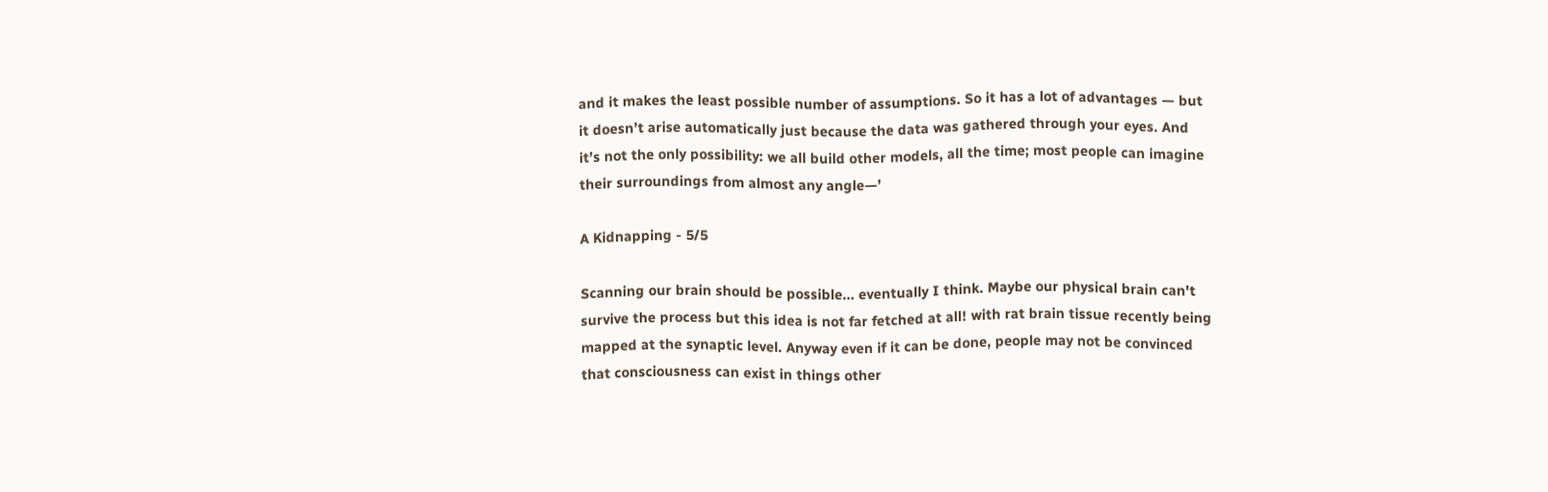and it makes the least possible number of assumptions. So it has a lot of advantages — but it doesn’t arise automatically just because the data was gathered through your eyes. And it’s not the only possibility: we all build other models, all the time; most people can imagine their surroundings from almost any angle—’

A Kidnapping - 5/5

Scanning our brain should be possible... eventually I think. Maybe our physical brain can't survive the process but this idea is not far fetched at all! with rat brain tissue recently being mapped at the synaptic level. Anyway even if it can be done, people may not be convinced that consciousness can exist in things other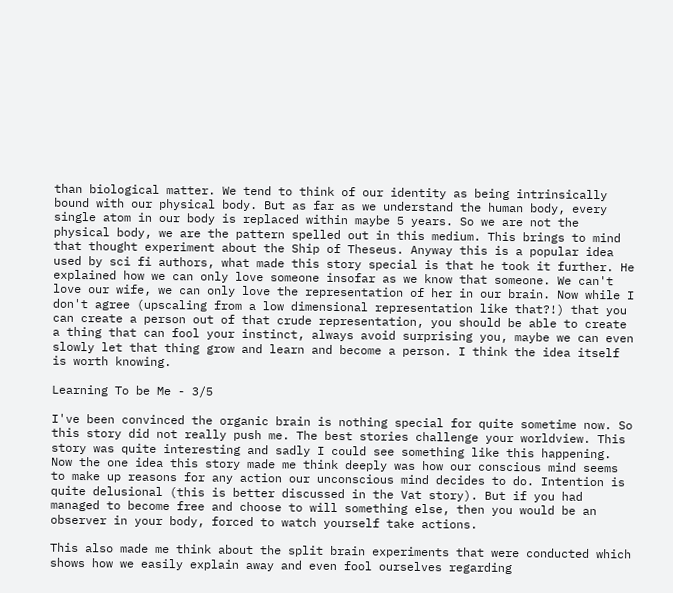than biological matter. We tend to think of our identity as being intrinsically bound with our physical body. But as far as we understand the human body, every single atom in our body is replaced within maybe 5 years. So we are not the physical body, we are the pattern spelled out in this medium. This brings to mind that thought experiment about the Ship of Theseus. Anyway this is a popular idea used by sci fi authors, what made this story special is that he took it further. He explained how we can only love someone insofar as we know that someone. We can't love our wife, we can only love the representation of her in our brain. Now while I don't agree (upscaling from a low dimensional representation like that?!) that you can create a person out of that crude representation, you should be able to create a thing that can fool your instinct, always avoid surprising you, maybe we can even slowly let that thing grow and learn and become a person. I think the idea itself is worth knowing.

Learning To be Me - 3/5

I've been convinced the organic brain is nothing special for quite sometime now. So this story did not really push me. The best stories challenge your worldview. This story was quite interesting and sadly I could see something like this happening. Now the one idea this story made me think deeply was how our conscious mind seems to make up reasons for any action our unconscious mind decides to do. Intention is quite delusional (this is better discussed in the Vat story). But if you had managed to become free and choose to will something else, then you would be an observer in your body, forced to watch yourself take actions.

This also made me think about the split brain experiments that were conducted which shows how we easily explain away and even fool ourselves regarding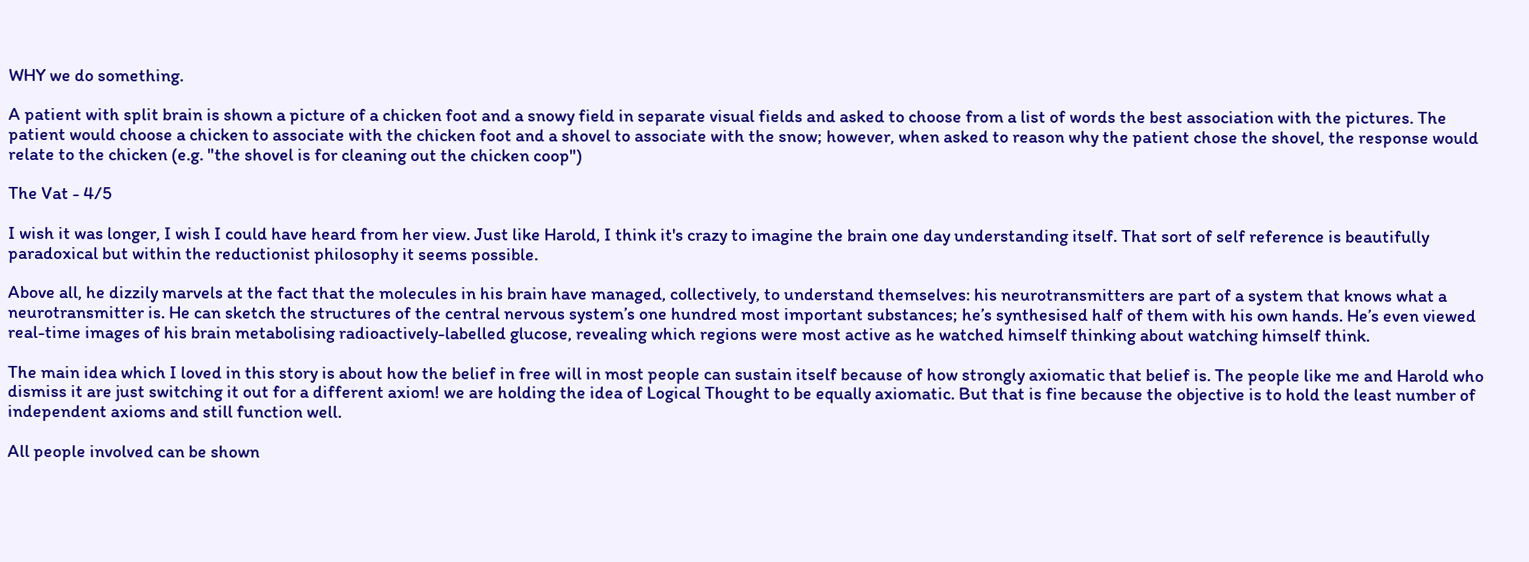WHY we do something.

A patient with split brain is shown a picture of a chicken foot and a snowy field in separate visual fields and asked to choose from a list of words the best association with the pictures. The patient would choose a chicken to associate with the chicken foot and a shovel to associate with the snow; however, when asked to reason why the patient chose the shovel, the response would relate to the chicken (e.g. "the shovel is for cleaning out the chicken coop")

The Vat - 4/5

I wish it was longer, I wish I could have heard from her view. Just like Harold, I think it's crazy to imagine the brain one day understanding itself. That sort of self reference is beautifully paradoxical but within the reductionist philosophy it seems possible.

Above all, he dizzily marvels at the fact that the molecules in his brain have managed, collectively, to understand themselves: his neurotransmitters are part of a system that knows what a neurotransmitter is. He can sketch the structures of the central nervous system’s one hundred most important substances; he’s synthesised half of them with his own hands. He’s even viewed real-time images of his brain metabolising radioactively-labelled glucose, revealing which regions were most active as he watched himself thinking about watching himself think.

The main idea which I loved in this story is about how the belief in free will in most people can sustain itself because of how strongly axiomatic that belief is. The people like me and Harold who dismiss it are just switching it out for a different axiom! we are holding the idea of Logical Thought to be equally axiomatic. But that is fine because the objective is to hold the least number of independent axioms and still function well.

All people involved can be shown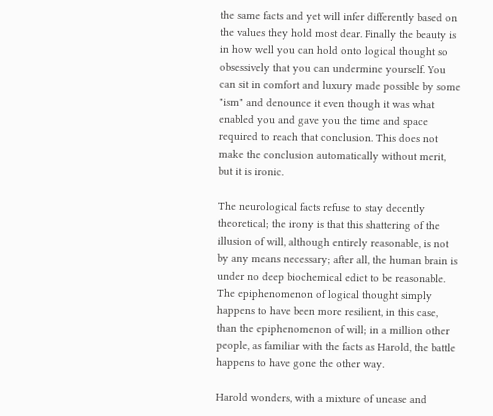the same facts and yet will infer differently based on the values they hold most dear. Finally the beauty is in how well you can hold onto logical thought so obsessively that you can undermine yourself. You can sit in comfort and luxury made possible by some "ism" and denounce it even though it was what enabled you and gave you the time and space required to reach that conclusion. This does not make the conclusion automatically without merit, but it is ironic.

The neurological facts refuse to stay decently theoretical; the irony is that this shattering of the illusion of will, although entirely reasonable, is not by any means necessary; after all, the human brain is under no deep biochemical edict to be reasonable. The epiphenomenon of logical thought simply happens to have been more resilient, in this case, than the epiphenomenon of will; in a million other people, as familiar with the facts as Harold, the battle happens to have gone the other way.

Harold wonders, with a mixture of unease and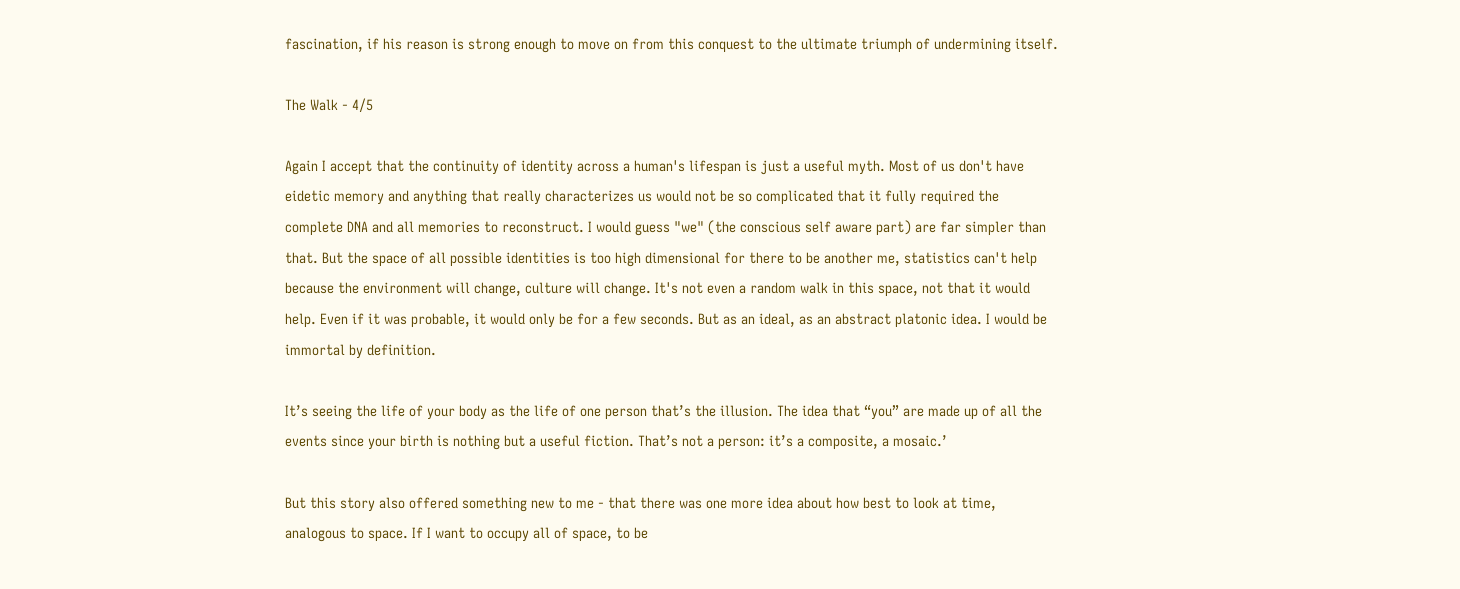fascination, if his reason is strong enough to move on from this conquest to the ultimate triumph of undermining itself.

The Walk - 4/5

Again I accept that the continuity of identity across a human's lifespan is just a useful myth. Most of us don't have eidetic memory and anything that really characterizes us would not be so complicated that it fully required the complete DNA and all memories to reconstruct. I would guess "we" (the conscious self aware part) are far simpler than that. But the space of all possible identities is too high dimensional for there to be another me, statistics can't help because the environment will change, culture will change. It's not even a random walk in this space, not that it would help. Even if it was probable, it would only be for a few seconds. But as an ideal, as an abstract platonic idea. I would be immortal by definition.

It’s seeing the life of your body as the life of one person that’s the illusion. The idea that “you” are made up of all the events since your birth is nothing but a useful fiction. That’s not a person: it’s a composite, a mosaic.’

But this story also offered something new to me - that there was one more idea about how best to look at time, analogous to space. If I want to occupy all of space, to be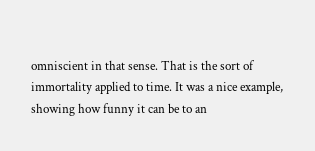omniscient in that sense. That is the sort of immortality applied to time. It was a nice example, showing how funny it can be to an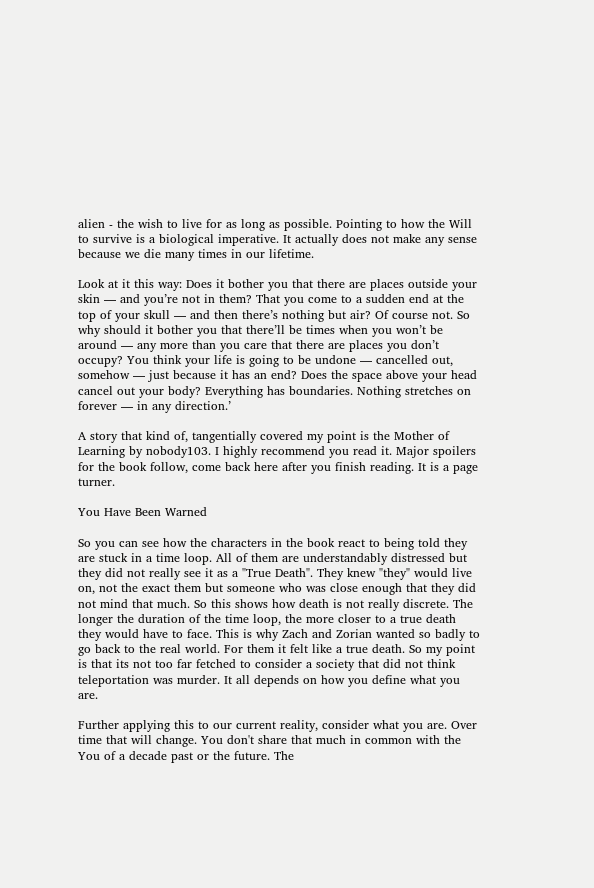alien - the wish to live for as long as possible. Pointing to how the Will to survive is a biological imperative. It actually does not make any sense because we die many times in our lifetime.

Look at it this way: Does it bother you that there are places outside your skin — and you’re not in them? That you come to a sudden end at the top of your skull — and then there’s nothing but air? Of course not. So why should it bother you that there’ll be times when you won’t be around — any more than you care that there are places you don’t occupy? You think your life is going to be undone — cancelled out, somehow — just because it has an end? Does the space above your head cancel out your body? Everything has boundaries. Nothing stretches on forever — in any direction.’

A story that kind of, tangentially covered my point is the Mother of Learning by nobody103. I highly recommend you read it. Major spoilers for the book follow, come back here after you finish reading. It is a page turner.

You Have Been Warned

So you can see how the characters in the book react to being told they are stuck in a time loop. All of them are understandably distressed but they did not really see it as a "True Death". They knew "they" would live on, not the exact them but someone who was close enough that they did not mind that much. So this shows how death is not really discrete. The longer the duration of the time loop, the more closer to a true death they would have to face. This is why Zach and Zorian wanted so badly to go back to the real world. For them it felt like a true death. So my point is that its not too far fetched to consider a society that did not think teleportation was murder. It all depends on how you define what you are.

Further applying this to our current reality, consider what you are. Over time that will change. You don't share that much in common with the You of a decade past or the future. The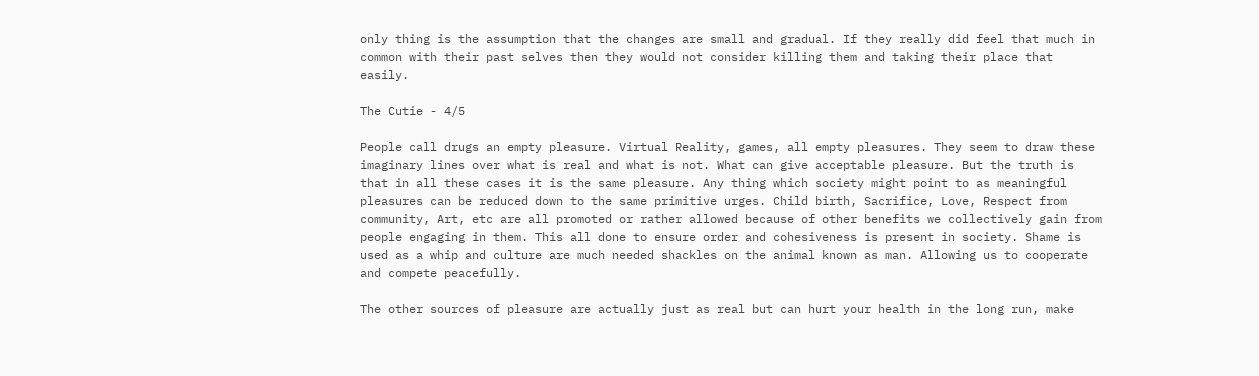only thing is the assumption that the changes are small and gradual. If they really did feel that much in common with their past selves then they would not consider killing them and taking their place that easily.

The Cutie - 4/5

People call drugs an empty pleasure. Virtual Reality, games, all empty pleasures. They seem to draw these imaginary lines over what is real and what is not. What can give acceptable pleasure. But the truth is that in all these cases it is the same pleasure. Any thing which society might point to as meaningful pleasures can be reduced down to the same primitive urges. Child birth, Sacrifice, Love, Respect from community, Art, etc are all promoted or rather allowed because of other benefits we collectively gain from people engaging in them. This all done to ensure order and cohesiveness is present in society. Shame is used as a whip and culture are much needed shackles on the animal known as man. Allowing us to cooperate and compete peacefully.

The other sources of pleasure are actually just as real but can hurt your health in the long run, make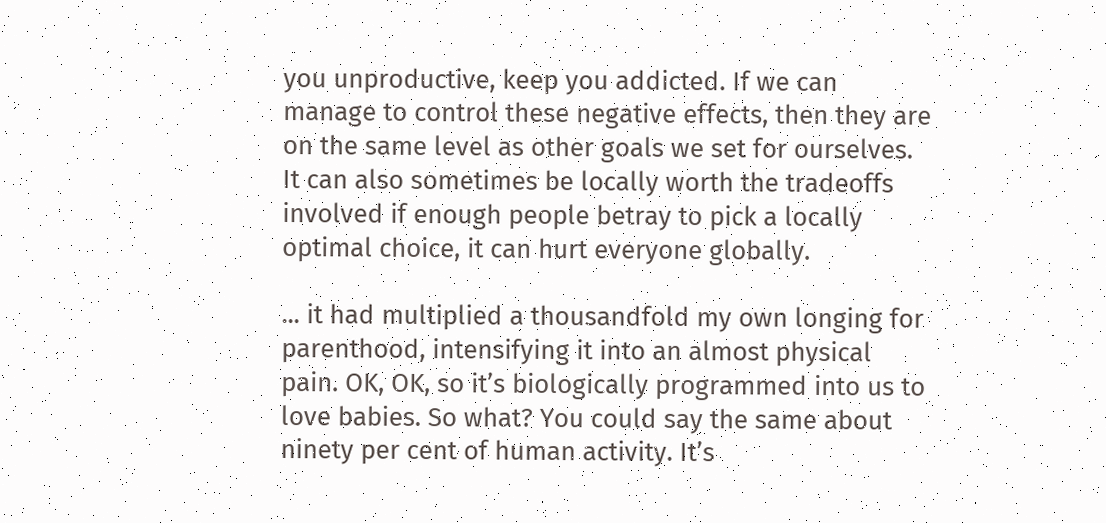you unproductive, keep you addicted. If we can manage to control these negative effects, then they are on the same level as other goals we set for ourselves. It can also sometimes be locally worth the tradeoffs involved if enough people betray to pick a locally optimal choice, it can hurt everyone globally.

... it had multiplied a thousandfold my own longing for parenthood, intensifying it into an almost physical pain. OK, OK, so it’s biologically programmed into us to love babies. So what? You could say the same about ninety per cent of human activity. It’s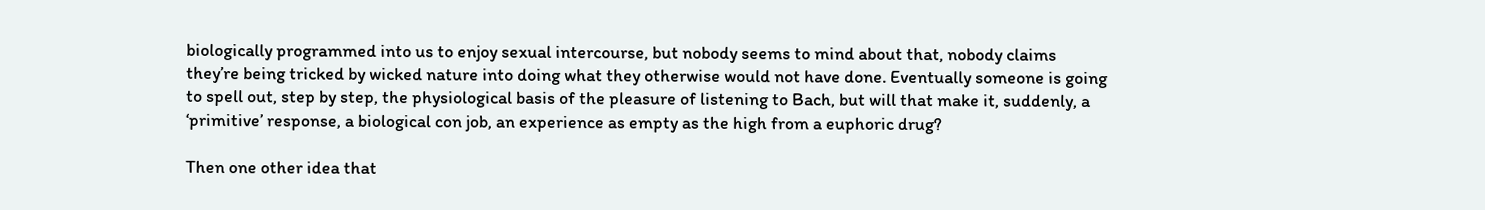biologically programmed into us to enjoy sexual intercourse, but nobody seems to mind about that, nobody claims they’re being tricked by wicked nature into doing what they otherwise would not have done. Eventually someone is going to spell out, step by step, the physiological basis of the pleasure of listening to Bach, but will that make it, suddenly, a ‘primitive’ response, a biological con job, an experience as empty as the high from a euphoric drug?

Then one other idea that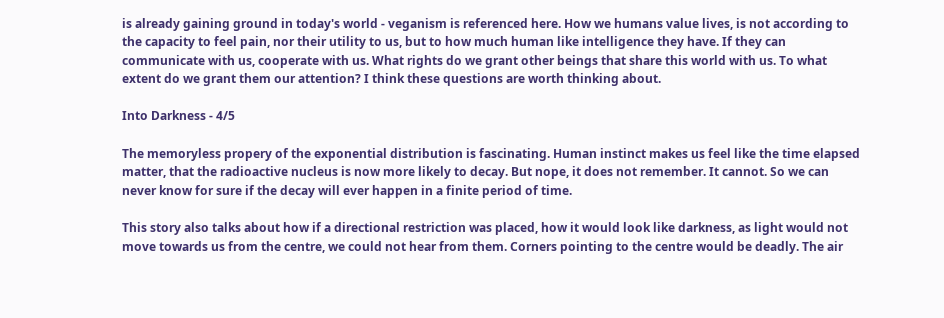is already gaining ground in today's world - veganism is referenced here. How we humans value lives, is not according to the capacity to feel pain, nor their utility to us, but to how much human like intelligence they have. If they can communicate with us, cooperate with us. What rights do we grant other beings that share this world with us. To what extent do we grant them our attention? I think these questions are worth thinking about.

Into Darkness - 4/5

The memoryless propery of the exponential distribution is fascinating. Human instinct makes us feel like the time elapsed matter, that the radioactive nucleus is now more likely to decay. But nope, it does not remember. It cannot. So we can never know for sure if the decay will ever happen in a finite period of time.

This story also talks about how if a directional restriction was placed, how it would look like darkness, as light would not move towards us from the centre, we could not hear from them. Corners pointing to the centre would be deadly. The air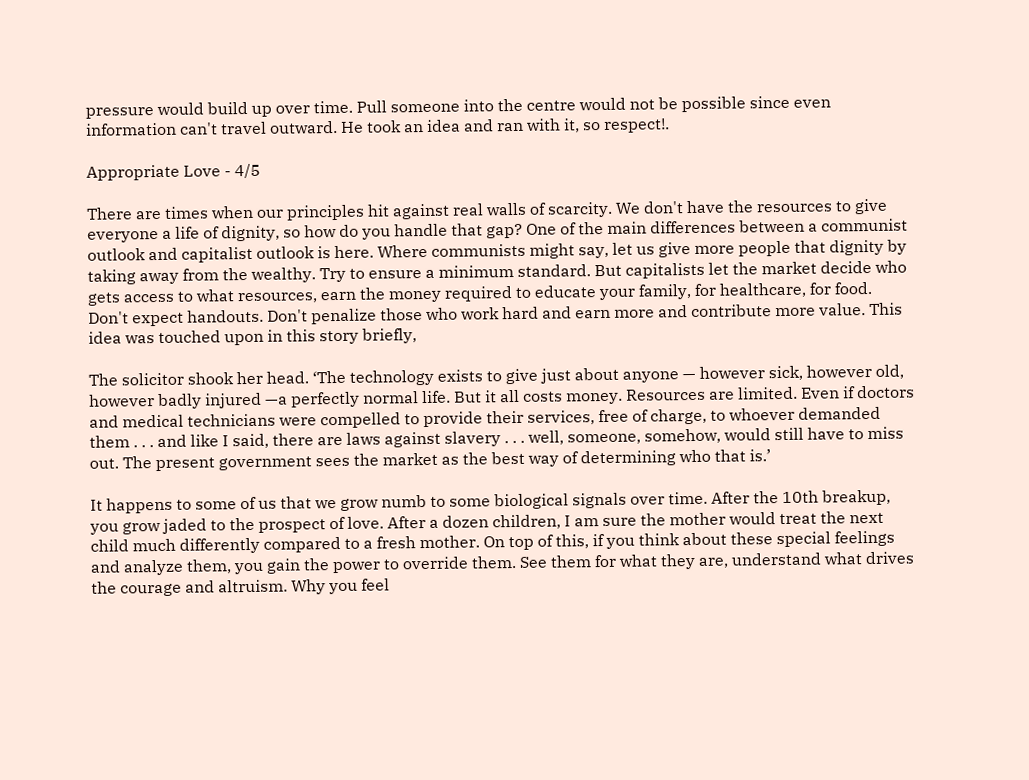pressure would build up over time. Pull someone into the centre would not be possible since even information can't travel outward. He took an idea and ran with it, so respect!.

Appropriate Love - 4/5

There are times when our principles hit against real walls of scarcity. We don't have the resources to give everyone a life of dignity, so how do you handle that gap? One of the main differences between a communist outlook and capitalist outlook is here. Where communists might say, let us give more people that dignity by taking away from the wealthy. Try to ensure a minimum standard. But capitalists let the market decide who gets access to what resources, earn the money required to educate your family, for healthcare, for food. Don't expect handouts. Don't penalize those who work hard and earn more and contribute more value. This idea was touched upon in this story briefly,

The solicitor shook her head. ‘The technology exists to give just about anyone — however sick, however old, however badly injured —a perfectly normal life. But it all costs money. Resources are limited. Even if doctors and medical technicians were compelled to provide their services, free of charge, to whoever demanded them . . . and like I said, there are laws against slavery . . . well, someone, somehow, would still have to miss out. The present government sees the market as the best way of determining who that is.’

It happens to some of us that we grow numb to some biological signals over time. After the 10th breakup, you grow jaded to the prospect of love. After a dozen children, I am sure the mother would treat the next child much differently compared to a fresh mother. On top of this, if you think about these special feelings and analyze them, you gain the power to override them. See them for what they are, understand what drives the courage and altruism. Why you feel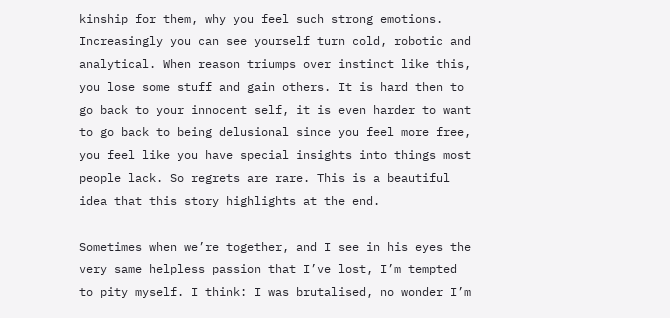kinship for them, why you feel such strong emotions. Increasingly you can see yourself turn cold, robotic and analytical. When reason triumps over instinct like this, you lose some stuff and gain others. It is hard then to go back to your innocent self, it is even harder to want to go back to being delusional since you feel more free, you feel like you have special insights into things most people lack. So regrets are rare. This is a beautiful idea that this story highlights at the end.

Sometimes when we’re together, and I see in his eyes the very same helpless passion that I’ve lost, I’m tempted to pity myself. I think: I was brutalised, no wonder I’m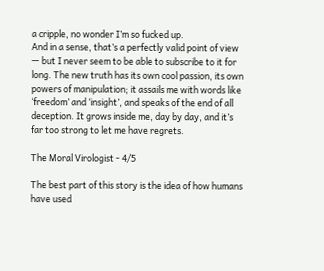a cripple, no wonder I’m so fucked up.
And in a sense, that’s a perfectly valid point of view — but I never seem to be able to subscribe to it for long. The new truth has its own cool passion, its own powers of manipulation; it assails me with words like ‘freedom’ and ‘insight’, and speaks of the end of all deception. It grows inside me, day by day, and it’s far too strong to let me have regrets.

The Moral Virologist - 4/5

The best part of this story is the idea of how humans have used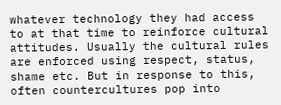whatever technology they had access to at that time to reinforce cultural attitudes. Usually the cultural rules are enforced using respect, status, shame etc. But in response to this, often countercultures pop into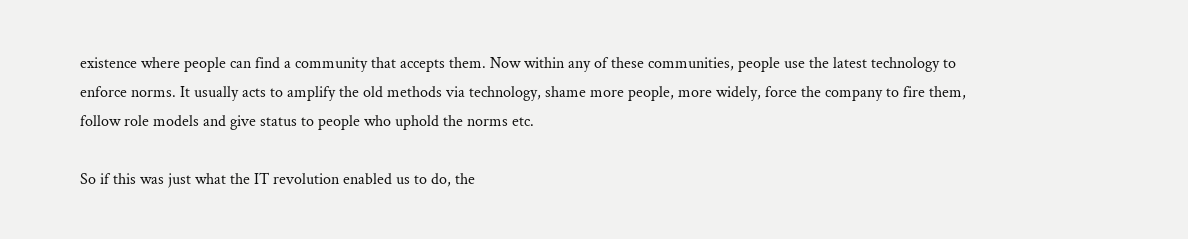existence where people can find a community that accepts them. Now within any of these communities, people use the latest technology to enforce norms. It usually acts to amplify the old methods via technology, shame more people, more widely, force the company to fire them, follow role models and give status to people who uphold the norms etc.

So if this was just what the IT revolution enabled us to do, the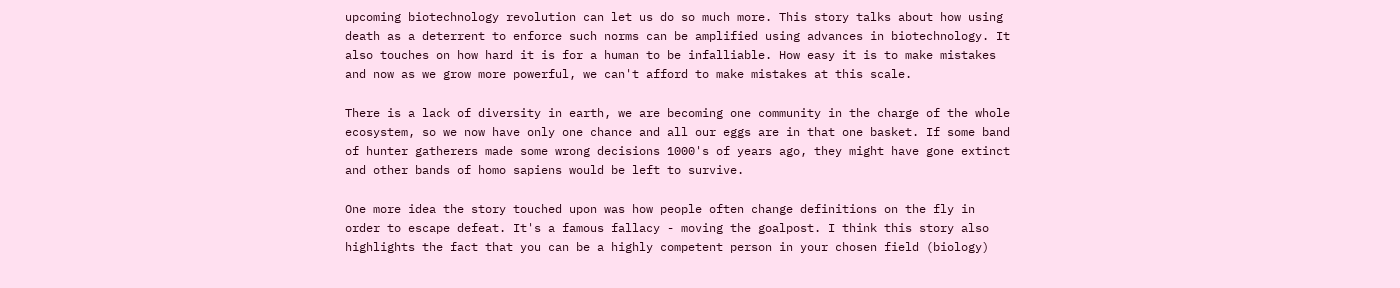upcoming biotechnology revolution can let us do so much more. This story talks about how using death as a deterrent to enforce such norms can be amplified using advances in biotechnology. It also touches on how hard it is for a human to be infalliable. How easy it is to make mistakes and now as we grow more powerful, we can't afford to make mistakes at this scale.

There is a lack of diversity in earth, we are becoming one community in the charge of the whole ecosystem, so we now have only one chance and all our eggs are in that one basket. If some band of hunter gatherers made some wrong decisions 1000's of years ago, they might have gone extinct and other bands of homo sapiens would be left to survive.

One more idea the story touched upon was how people often change definitions on the fly in order to escape defeat. It's a famous fallacy - moving the goalpost. I think this story also highlights the fact that you can be a highly competent person in your chosen field (biology)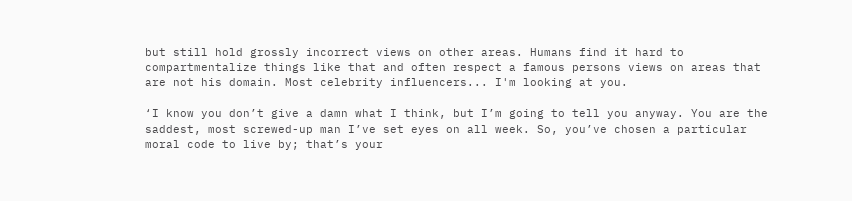but still hold grossly incorrect views on other areas. Humans find it hard to compartmentalize things like that and often respect a famous persons views on areas that are not his domain. Most celebrity influencers... I'm looking at you.

‘I know you don’t give a damn what I think, but I’m going to tell you anyway. You are the saddest, most screwed-up man I’ve set eyes on all week. So, you’ve chosen a particular moral code to live by; that’s your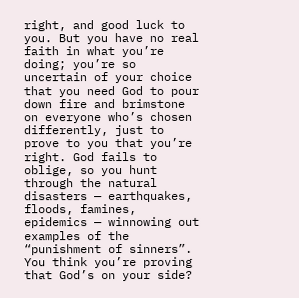right, and good luck to you. But you have no real faith in what you’re doing; you’re so uncertain of your choice that you need God to pour down fire and brimstone on everyone who’s chosen differently, just to prove to you that you’re right. God fails to oblige, so you hunt through the natural disasters — earthquakes, floods, famines, epidemics — winnowing out examples of the “punishment of sinners”. You think you’re proving that God’s on your side?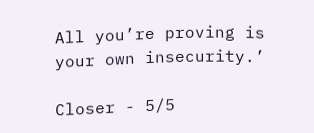All you’re proving is your own insecurity.’

Closer - 5/5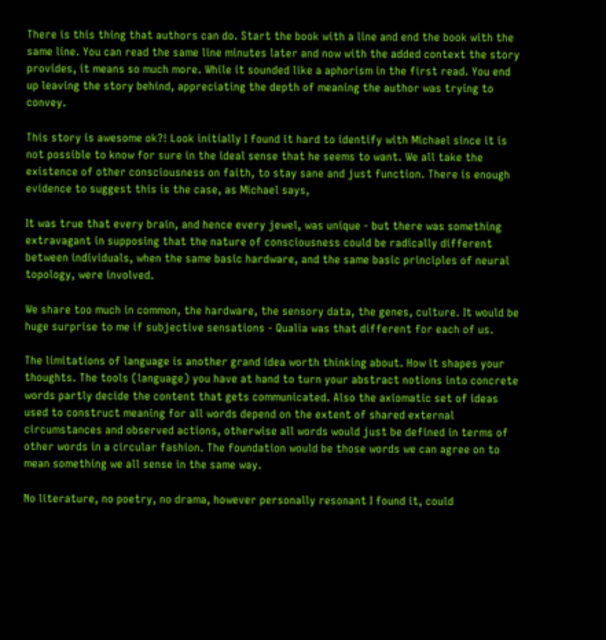There is this thing that authors can do. Start the book with a line and end the book with the same line. You can read the same line minutes later and now with the added context the story provides, it means so much more. While it sounded like a aphorism in the first read. You end up leaving the story behind, appreciating the depth of meaning the author was trying to convey.

This story is awesome ok?! Look initially I found it hard to identify with Michael since it is not possible to know for sure in the ideal sense that he seems to want. We all take the existence of other consciousness on faith, to stay sane and just function. There is enough evidence to suggest this is the case, as Michael says,

It was true that every brain, and hence every jewel, was unique - but there was something extravagant in supposing that the nature of consciousness could be radically different between individuals, when the same basic hardware, and the same basic principles of neural topology, were involved.

We share too much in common, the hardware, the sensory data, the genes, culture. It would be huge surprise to me if subjective sensations - Qualia was that different for each of us.

The limitations of language is another grand idea worth thinking about. How it shapes your thoughts. The tools (language) you have at hand to turn your abstract notions into concrete words partly decide the content that gets communicated. Also the axiomatic set of ideas used to construct meaning for all words depend on the extent of shared external circumstances and observed actions, otherwise all words would just be defined in terms of other words in a circular fashion. The foundation would be those words we can agree on to mean something we all sense in the same way.

No literature, no poetry, no drama, however personally resonant I found it, could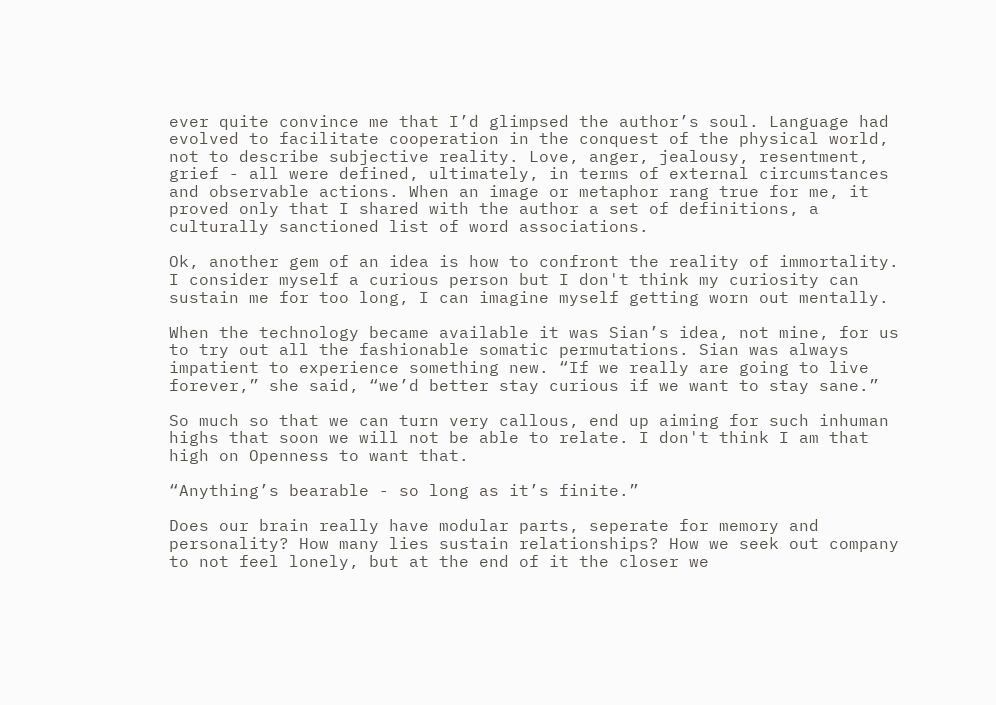ever quite convince me that I’d glimpsed the author’s soul. Language had evolved to facilitate cooperation in the conquest of the physical world, not to describe subjective reality. Love, anger, jealousy, resentment, grief - all were defined, ultimately, in terms of external circumstances and observable actions. When an image or metaphor rang true for me, it proved only that I shared with the author a set of definitions, a culturally sanctioned list of word associations.

Ok, another gem of an idea is how to confront the reality of immortality. I consider myself a curious person but I don't think my curiosity can sustain me for too long, I can imagine myself getting worn out mentally.

When the technology became available it was Sian’s idea, not mine, for us to try out all the fashionable somatic permutations. Sian was always impatient to experience something new. “If we really are going to live forever,” she said, “we’d better stay curious if we want to stay sane.”

So much so that we can turn very callous, end up aiming for such inhuman highs that soon we will not be able to relate. I don't think I am that high on Openness to want that.

“Anything’s bearable - so long as it’s finite.”

Does our brain really have modular parts, seperate for memory and personality? How many lies sustain relationships? How we seek out company to not feel lonely, but at the end of it the closer we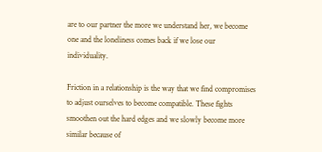are to our partner the more we understand her, we become one and the loneliness comes back if we lose our individuality.

Friction in a relationship is the way that we find compromises to adjust ourselves to become compatible. These fights smoothen out the hard edges and we slowly become more similar because of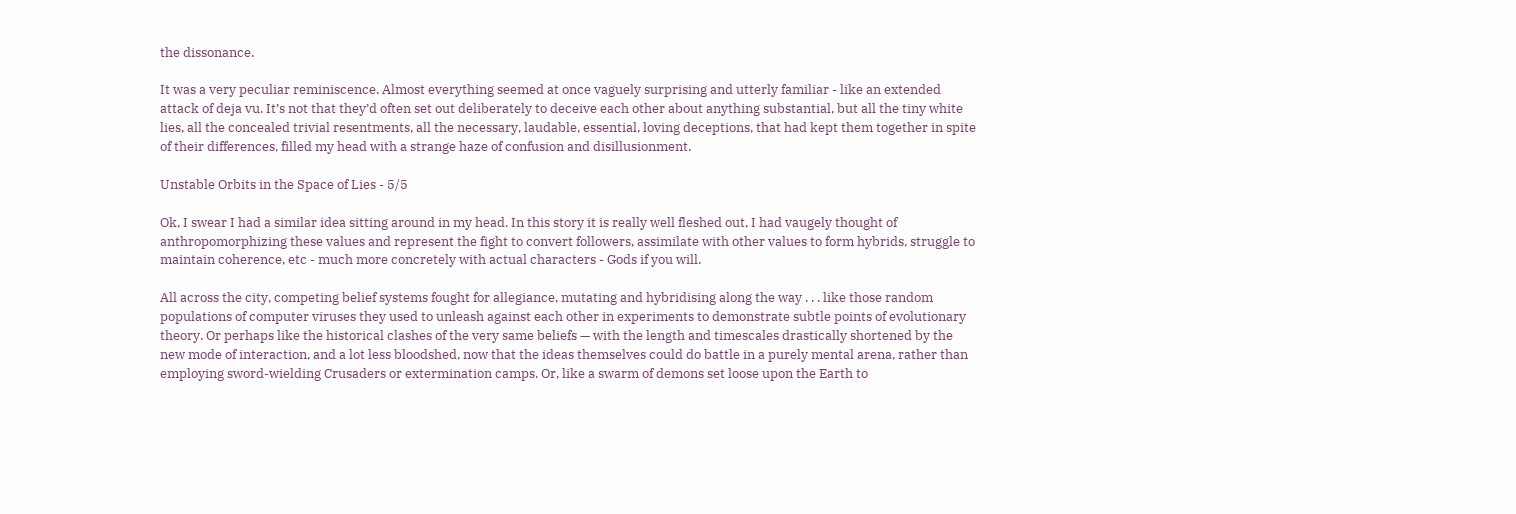the dissonance.

It was a very peculiar reminiscence. Almost everything seemed at once vaguely surprising and utterly familiar - like an extended attack of deja vu. It’s not that they’d often set out deliberately to deceive each other about anything substantial, but all the tiny white lies, all the concealed trivial resentments, all the necessary, laudable, essential, loving deceptions, that had kept them together in spite of their differences, filled my head with a strange haze of confusion and disillusionment.

Unstable Orbits in the Space of Lies - 5/5

Ok, I swear I had a similar idea sitting around in my head. In this story it is really well fleshed out, I had vaugely thought of anthropomorphizing these values and represent the fight to convert followers, assimilate with other values to form hybrids, struggle to maintain coherence, etc - much more concretely with actual characters - Gods if you will.

All across the city, competing belief systems fought for allegiance, mutating and hybridising along the way . . . like those random populations of computer viruses they used to unleash against each other in experiments to demonstrate subtle points of evolutionary theory. Or perhaps like the historical clashes of the very same beliefs — with the length and timescales drastically shortened by the new mode of interaction, and a lot less bloodshed, now that the ideas themselves could do battle in a purely mental arena, rather than employing sword-wielding Crusaders or extermination camps. Or, like a swarm of demons set loose upon the Earth to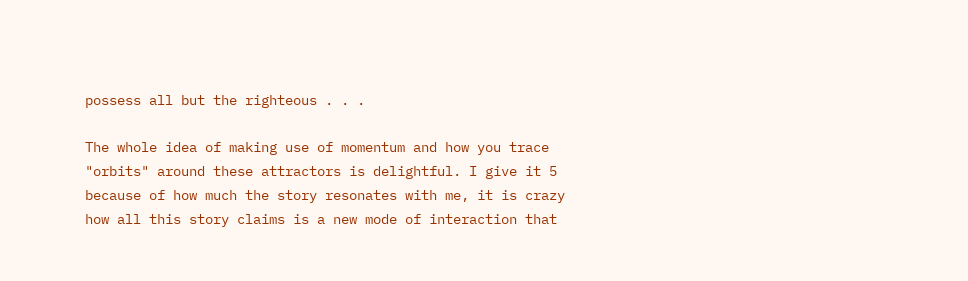possess all but the righteous . . .

The whole idea of making use of momentum and how you trace "orbits" around these attractors is delightful. I give it 5 because of how much the story resonates with me, it is crazy how all this story claims is a new mode of interaction that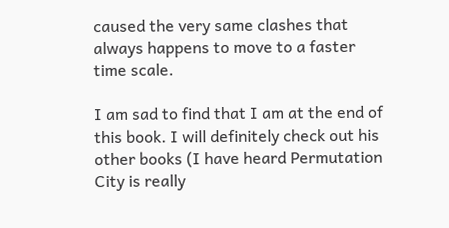caused the very same clashes that always happens to move to a faster time scale.

I am sad to find that I am at the end of this book. I will definitely check out his other books (I have heard Permutation City is really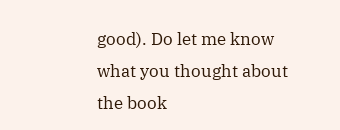good). Do let me know what you thought about the book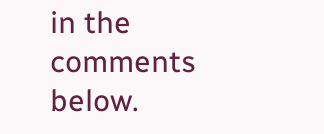in the comments below.